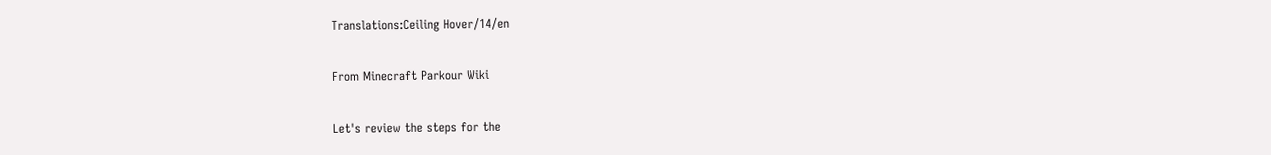Translations:Ceiling Hover/14/en

From Minecraft Parkour Wiki

Let's review the steps for the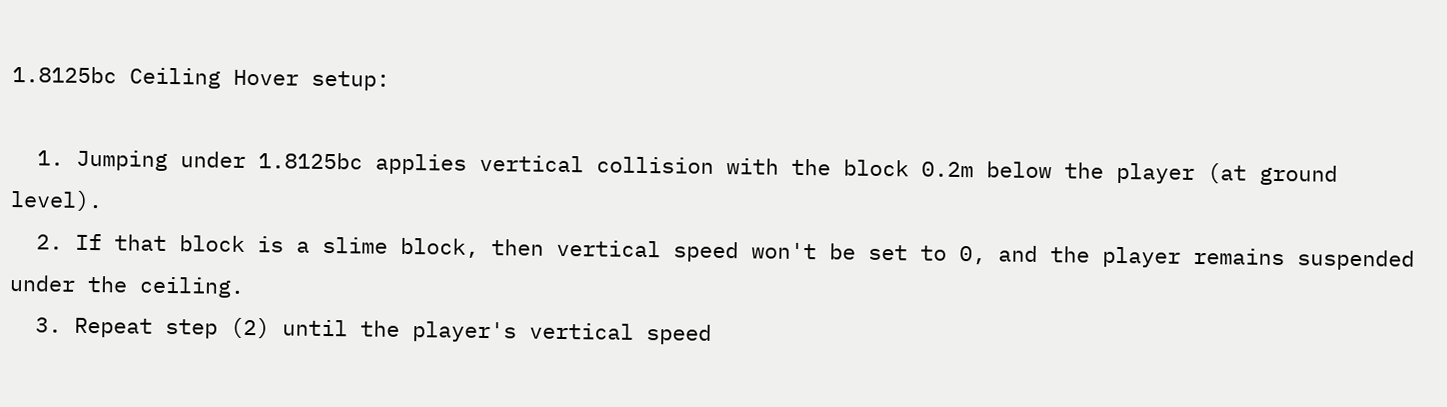1.8125bc Ceiling Hover setup:

  1. Jumping under 1.8125bc applies vertical collision with the block 0.2m below the player (at ground level).
  2. If that block is a slime block, then vertical speed won't be set to 0, and the player remains suspended under the ceiling.
  3. Repeat step (2) until the player's vertical speed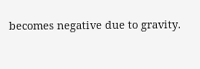becomes negative due to gravity.